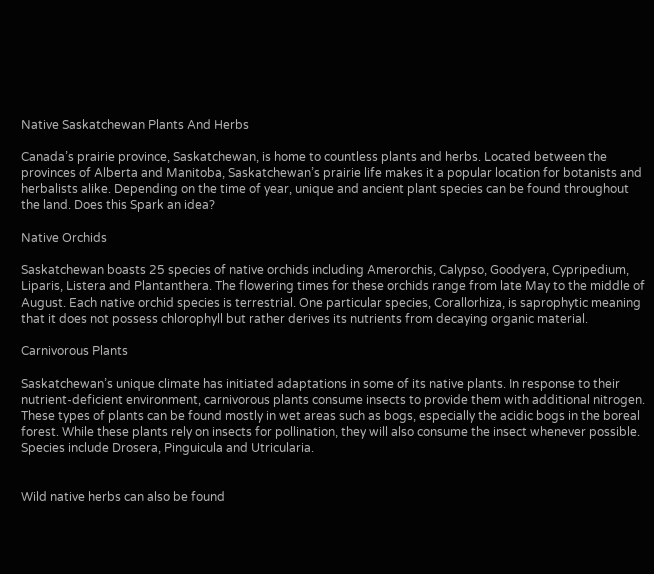Native Saskatchewan Plants And Herbs

Canada’s prairie province, Saskatchewan, is home to countless plants and herbs. Located between the provinces of Alberta and Manitoba, Saskatchewan’s prairie life makes it a popular location for botanists and herbalists alike. Depending on the time of year, unique and ancient plant species can be found throughout the land. Does this Spark an idea?

Native Orchids

Saskatchewan boasts 25 species of native orchids including Amerorchis, Calypso, Goodyera, Cypripedium, Liparis, Listera and Plantanthera. The flowering times for these orchids range from late May to the middle of August. Each native orchid species is terrestrial. One particular species, Corallorhiza, is saprophytic meaning that it does not possess chlorophyll but rather derives its nutrients from decaying organic material.

Carnivorous Plants

Saskatchewan’s unique climate has initiated adaptations in some of its native plants. In response to their nutrient-deficient environment, carnivorous plants consume insects to provide them with additional nitrogen. These types of plants can be found mostly in wet areas such as bogs, especially the acidic bogs in the boreal forest. While these plants rely on insects for pollination, they will also consume the insect whenever possible. Species include Drosera, Pinguicula and Utricularia.


Wild native herbs can also be found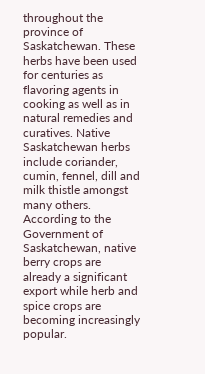throughout the province of Saskatchewan. These herbs have been used for centuries as flavoring agents in cooking as well as in natural remedies and curatives. Native Saskatchewan herbs include coriander, cumin, fennel, dill and milk thistle amongst many others. According to the Government of Saskatchewan, native berry crops are already a significant export while herb and spice crops are becoming increasingly popular.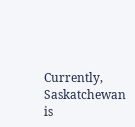Currently, Saskatchewan is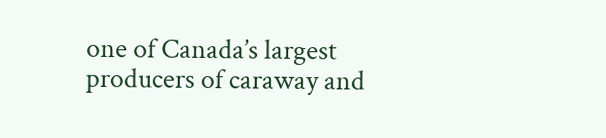one of Canada’s largest producers of caraway and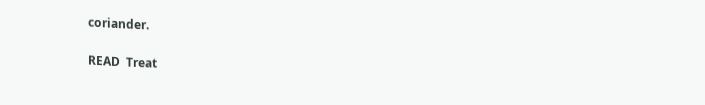coriander.

READ  Treat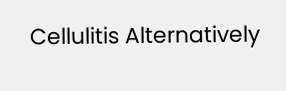Cellulitis Alternatively